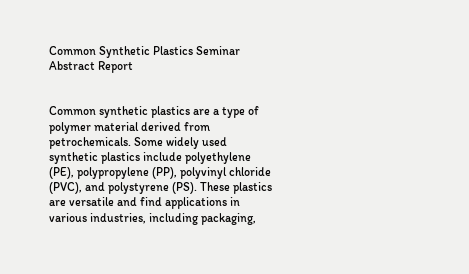Common Synthetic Plastics Seminar Abstract Report


Common synthetic plastics are a type of polymer material derived from petrochemicals. Some widely used synthetic plastics include polyethylene (PE), polypropylene (PP), polyvinyl chloride (PVC), and polystyrene (PS). These plastics are versatile and find applications in various industries, including packaging,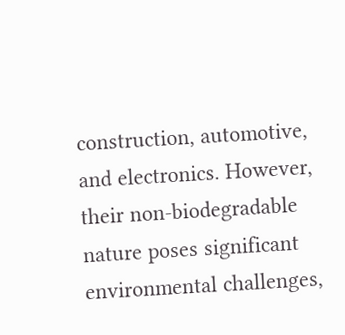construction, automotive, and electronics. However, their non-biodegradable nature poses significant environmental challenges,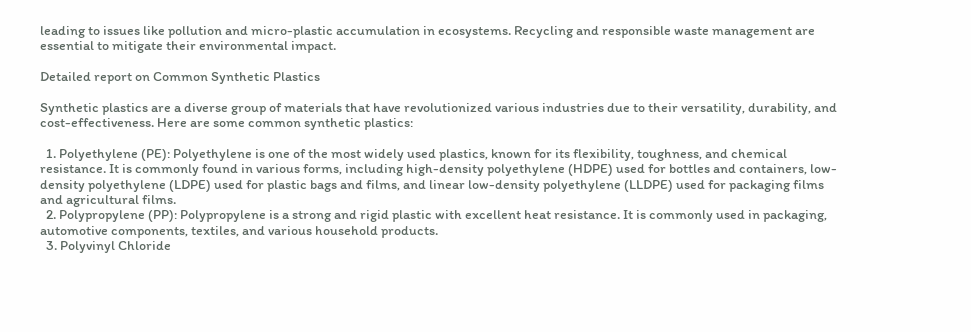leading to issues like pollution and micro-plastic accumulation in ecosystems. Recycling and responsible waste management are essential to mitigate their environmental impact.

Detailed report on Common Synthetic Plastics

Synthetic plastics are a diverse group of materials that have revolutionized various industries due to their versatility, durability, and cost-effectiveness. Here are some common synthetic plastics:

  1. Polyethylene (PE): Polyethylene is one of the most widely used plastics, known for its flexibility, toughness, and chemical resistance. It is commonly found in various forms, including high-density polyethylene (HDPE) used for bottles and containers, low-density polyethylene (LDPE) used for plastic bags and films, and linear low-density polyethylene (LLDPE) used for packaging films and agricultural films.
  2. Polypropylene (PP): Polypropylene is a strong and rigid plastic with excellent heat resistance. It is commonly used in packaging, automotive components, textiles, and various household products.
  3. Polyvinyl Chloride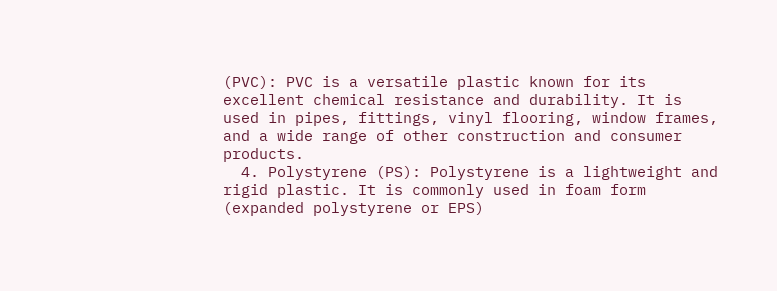(PVC): PVC is a versatile plastic known for its excellent chemical resistance and durability. It is used in pipes, fittings, vinyl flooring, window frames, and a wide range of other construction and consumer products.
  4. Polystyrene (PS): Polystyrene is a lightweight and rigid plastic. It is commonly used in foam form (expanded polystyrene or EPS)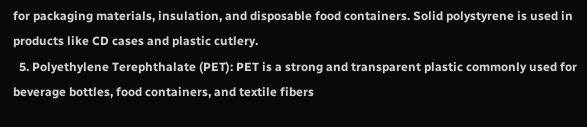for packaging materials, insulation, and disposable food containers. Solid polystyrene is used in products like CD cases and plastic cutlery.
  5. Polyethylene Terephthalate (PET): PET is a strong and transparent plastic commonly used for beverage bottles, food containers, and textile fibers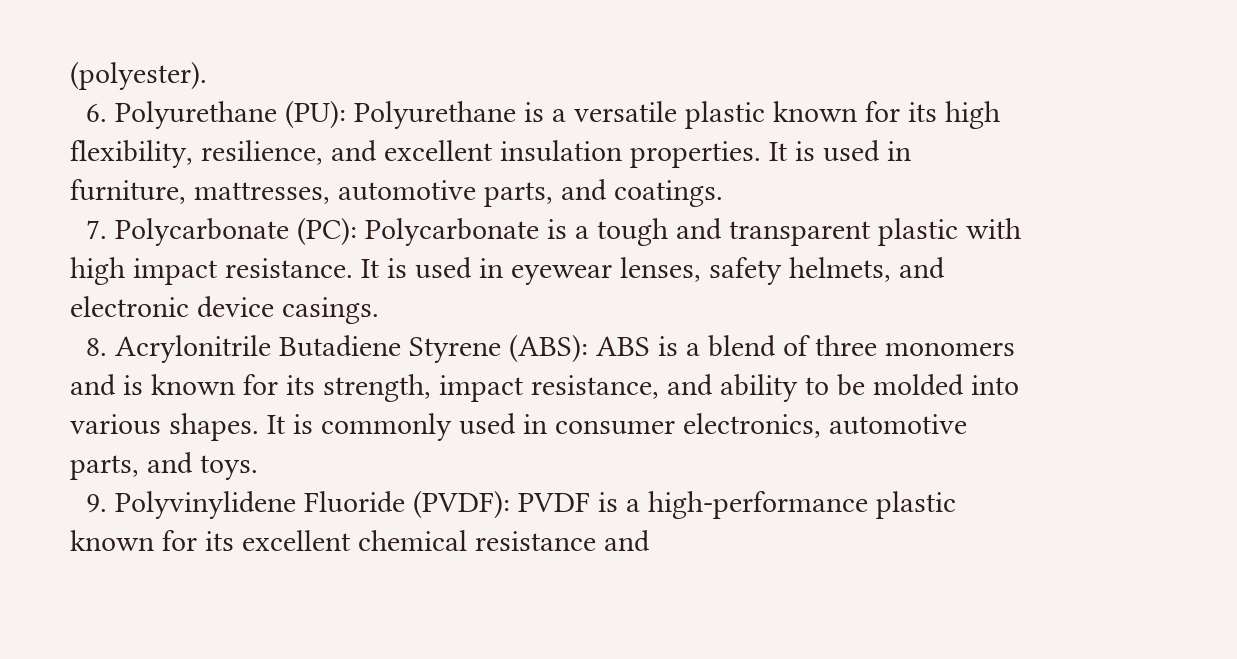(polyester).
  6. Polyurethane (PU): Polyurethane is a versatile plastic known for its high flexibility, resilience, and excellent insulation properties. It is used in furniture, mattresses, automotive parts, and coatings.
  7. Polycarbonate (PC): Polycarbonate is a tough and transparent plastic with high impact resistance. It is used in eyewear lenses, safety helmets, and electronic device casings.
  8. Acrylonitrile Butadiene Styrene (ABS): ABS is a blend of three monomers and is known for its strength, impact resistance, and ability to be molded into various shapes. It is commonly used in consumer electronics, automotive parts, and toys.
  9. Polyvinylidene Fluoride (PVDF): PVDF is a high-performance plastic known for its excellent chemical resistance and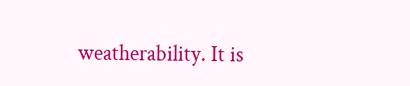weatherability. It is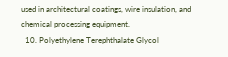used in architectural coatings, wire insulation, and chemical processing equipment.
  10. Polyethylene Terephthalate Glycol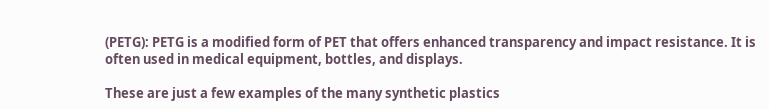(PETG): PETG is a modified form of PET that offers enhanced transparency and impact resistance. It is often used in medical equipment, bottles, and displays.

These are just a few examples of the many synthetic plastics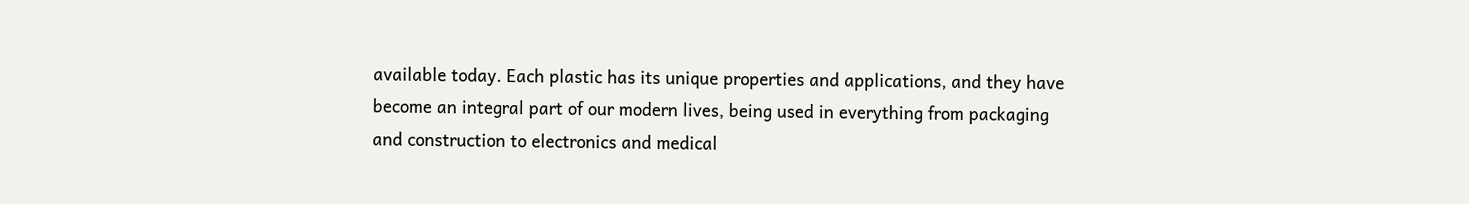available today. Each plastic has its unique properties and applications, and they have become an integral part of our modern lives, being used in everything from packaging and construction to electronics and medical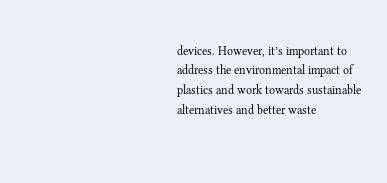devices. However, it’s important to address the environmental impact of plastics and work towards sustainable alternatives and better waste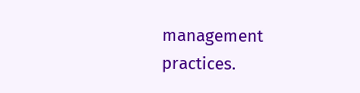management practices.